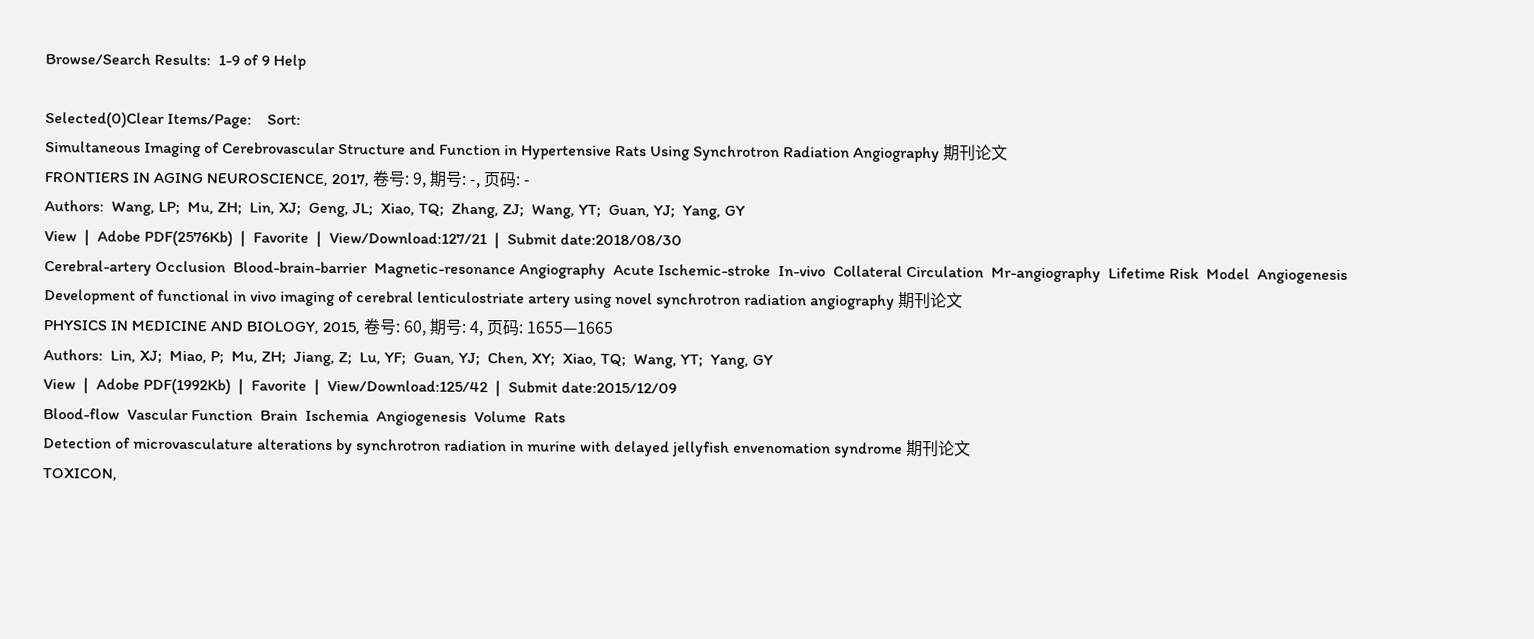Browse/Search Results:  1-9 of 9 Help

Selected(0)Clear Items/Page:    Sort:
Simultaneous Imaging of Cerebrovascular Structure and Function in Hypertensive Rats Using Synchrotron Radiation Angiography 期刊论文
FRONTIERS IN AGING NEUROSCIENCE, 2017, 卷号: 9, 期号: -, 页码: -
Authors:  Wang, LP;  Mu, ZH;  Lin, XJ;  Geng, JL;  Xiao, TQ;  Zhang, ZJ;  Wang, YT;  Guan, YJ;  Yang, GY
View  |  Adobe PDF(2576Kb)  |  Favorite  |  View/Download:127/21  |  Submit date:2018/08/30
Cerebral-artery Occlusion  Blood-brain-barrier  Magnetic-resonance Angiography  Acute Ischemic-stroke  In-vivo  Collateral Circulation  Mr-angiography  Lifetime Risk  Model  Angiogenesis
Development of functional in vivo imaging of cerebral lenticulostriate artery using novel synchrotron radiation angiography 期刊论文
PHYSICS IN MEDICINE AND BIOLOGY, 2015, 卷号: 60, 期号: 4, 页码: 1655—1665
Authors:  Lin, XJ;  Miao, P;  Mu, ZH;  Jiang, Z;  Lu, YF;  Guan, YJ;  Chen, XY;  Xiao, TQ;  Wang, YT;  Yang, GY
View  |  Adobe PDF(1992Kb)  |  Favorite  |  View/Download:125/42  |  Submit date:2015/12/09
Blood-flow  Vascular Function  Brain  Ischemia  Angiogenesis  Volume  Rats
Detection of microvasculature alterations by synchrotron radiation in murine with delayed jellyfish envenomation syndrome 期刊论文
TOXICON,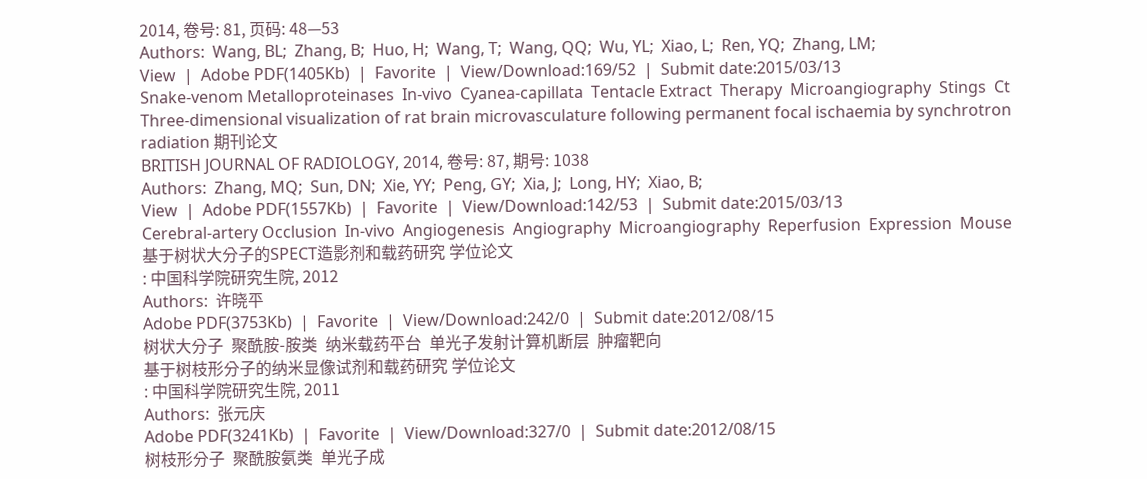2014, 卷号: 81, 页码: 48—53
Authors:  Wang, BL;  Zhang, B;  Huo, H;  Wang, T;  Wang, QQ;  Wu, YL;  Xiao, L;  Ren, YQ;  Zhang, LM;
View  |  Adobe PDF(1405Kb)  |  Favorite  |  View/Download:169/52  |  Submit date:2015/03/13
Snake-venom Metalloproteinases  In-vivo  Cyanea-capillata  Tentacle Extract  Therapy  Microangiography  Stings  Ct
Three-dimensional visualization of rat brain microvasculature following permanent focal ischaemia by synchrotron radiation 期刊论文
BRITISH JOURNAL OF RADIOLOGY, 2014, 卷号: 87, 期号: 1038
Authors:  Zhang, MQ;  Sun, DN;  Xie, YY;  Peng, GY;  Xia, J;  Long, HY;  Xiao, B;
View  |  Adobe PDF(1557Kb)  |  Favorite  |  View/Download:142/53  |  Submit date:2015/03/13
Cerebral-artery Occlusion  In-vivo  Angiogenesis  Angiography  Microangiography  Reperfusion  Expression  Mouse
基于树状大分子的SPECT造影剂和载药研究 学位论文
: 中国科学院研究生院, 2012
Authors:  许晓平
Adobe PDF(3753Kb)  |  Favorite  |  View/Download:242/0  |  Submit date:2012/08/15
树状大分子  聚酰胺-胺类  纳米载药平台  单光子发射计算机断层  肿瘤靶向
基于树枝形分子的纳米显像试剂和载药研究 学位论文
: 中国科学院研究生院, 2011
Authors:  张元庆
Adobe PDF(3241Kb)  |  Favorite  |  View/Download:327/0  |  Submit date:2012/08/15
树枝形分子  聚酰胺氨类  单光子成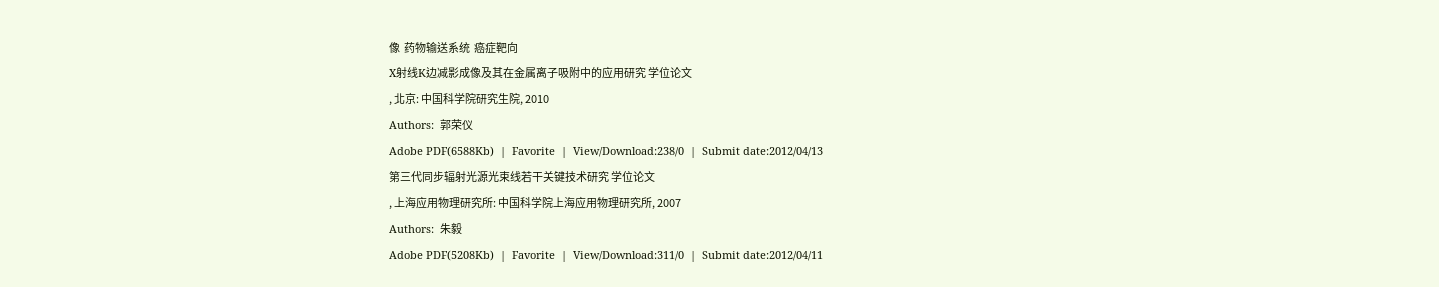像  药物输送系统  癌症靶向
X射线K边减影成像及其在金属离子吸附中的应用研究 学位论文
, 北京: 中国科学院研究生院, 2010
Authors:  郭荣仪
Adobe PDF(6588Kb)  |  Favorite  |  View/Download:238/0  |  Submit date:2012/04/13
第三代同步辐射光源光束线若干关键技术研究 学位论文
, 上海应用物理研究所: 中国科学院上海应用物理研究所, 2007
Authors:  朱毅
Adobe PDF(5208Kb)  |  Favorite  |  View/Download:311/0  |  Submit date:2012/04/11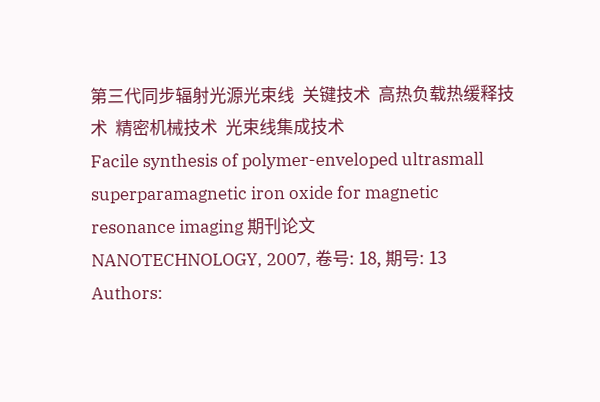第三代同步辐射光源光束线  关键技术  高热负载热缓释技术  精密机械技术  光束线集成技术
Facile synthesis of polymer-enveloped ultrasmall superparamagnetic iron oxide for magnetic resonance imaging 期刊论文
NANOTECHNOLOGY, 2007, 卷号: 18, 期号: 13
Authors: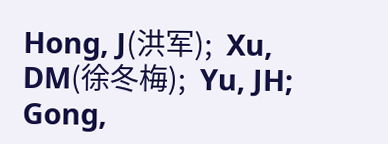Hong, J(洪军);  Xu, DM(徐冬梅);  Yu, JH;  Gong,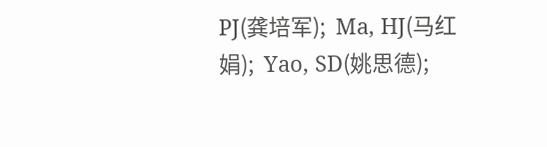PJ(龚培军);  Ma, HJ(马红娟);  Yao, SD(姚思德);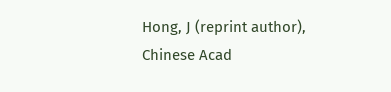Hong, J (reprint author), Chinese Acad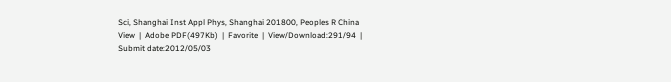Sci, Shanghai Inst Appl Phys, Shanghai 201800, Peoples R China
View  |  Adobe PDF(497Kb)  |  Favorite  |  View/Download:291/94  |  Submit date:2012/05/03